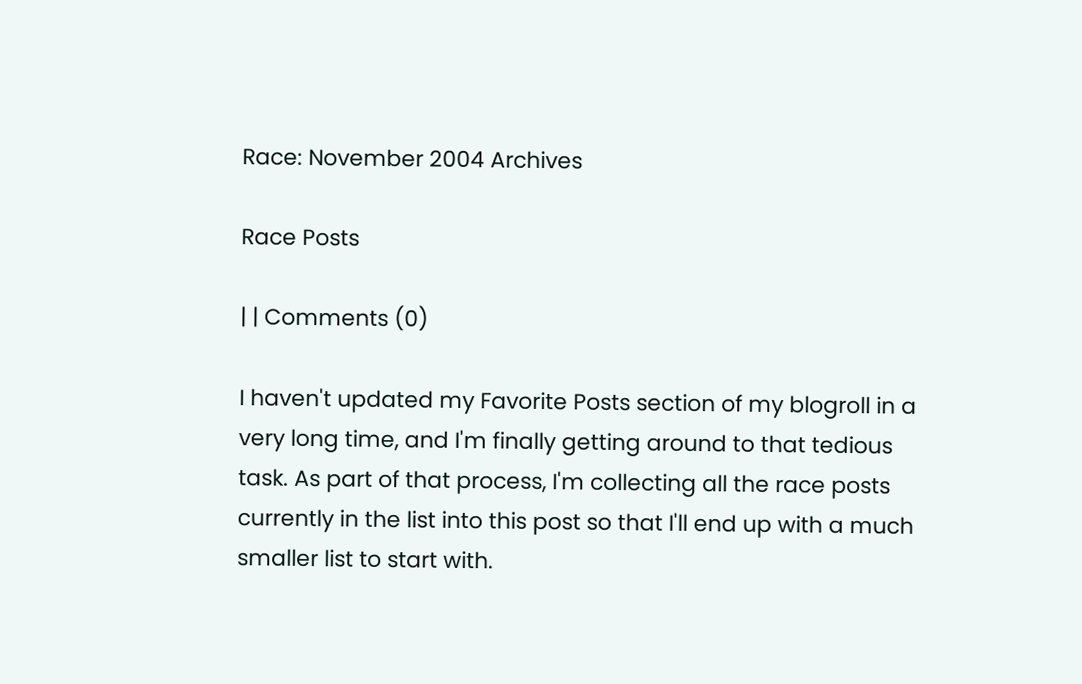Race: November 2004 Archives

Race Posts

| | Comments (0)

I haven't updated my Favorite Posts section of my blogroll in a very long time, and I'm finally getting around to that tedious task. As part of that process, I'm collecting all the race posts currently in the list into this post so that I'll end up with a much smaller list to start with.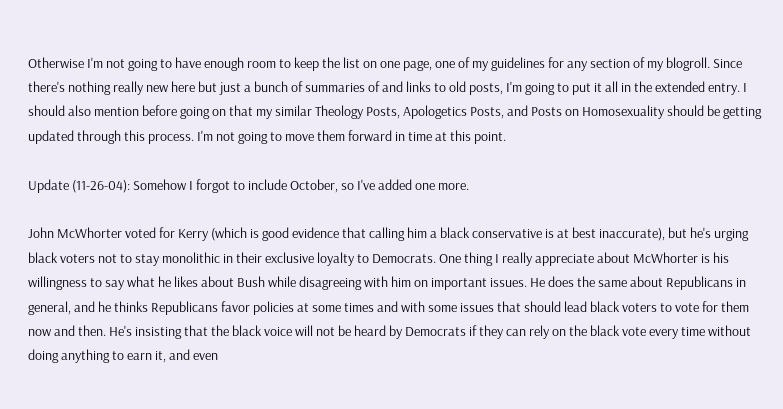Otherwise I'm not going to have enough room to keep the list on one page, one of my guidelines for any section of my blogroll. Since there's nothing really new here but just a bunch of summaries of and links to old posts, I'm going to put it all in the extended entry. I should also mention before going on that my similar Theology Posts, Apologetics Posts, and Posts on Homosexuality should be getting updated through this process. I'm not going to move them forward in time at this point.

Update (11-26-04): Somehow I forgot to include October, so I've added one more.

John McWhorter voted for Kerry (which is good evidence that calling him a black conservative is at best inaccurate), but he's urging black voters not to stay monolithic in their exclusive loyalty to Democrats. One thing I really appreciate about McWhorter is his willingness to say what he likes about Bush while disagreeing with him on important issues. He does the same about Republicans in general, and he thinks Republicans favor policies at some times and with some issues that should lead black voters to vote for them now and then. He's insisting that the black voice will not be heard by Democrats if they can rely on the black vote every time without doing anything to earn it, and even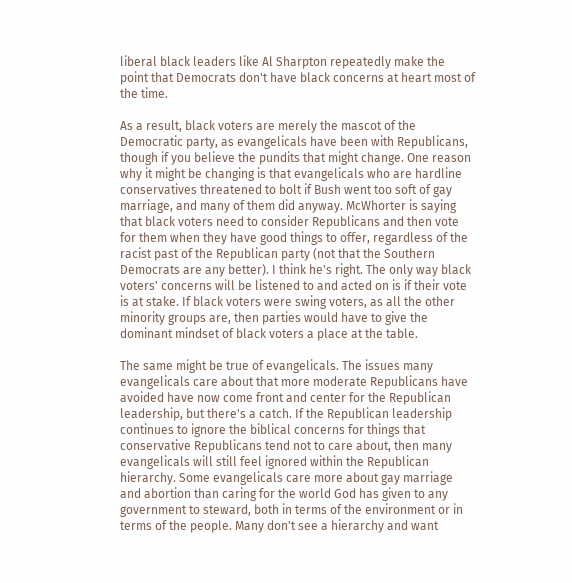liberal black leaders like Al Sharpton repeatedly make the point that Democrats don't have black concerns at heart most of the time.

As a result, black voters are merely the mascot of the Democratic party, as evangelicals have been with Republicans, though if you believe the pundits that might change. One reason why it might be changing is that evangelicals who are hardline conservatives threatened to bolt if Bush went too soft of gay marriage, and many of them did anyway. McWhorter is saying that black voters need to consider Republicans and then vote for them when they have good things to offer, regardless of the racist past of the Republican party (not that the Southern Democrats are any better). I think he's right. The only way black voters' concerns will be listened to and acted on is if their vote is at stake. If black voters were swing voters, as all the other minority groups are, then parties would have to give the dominant mindset of black voters a place at the table.

The same might be true of evangelicals. The issues many evangelicals care about that more moderate Republicans have avoided have now come front and center for the Republican leadership, but there's a catch. If the Republican leadership continues to ignore the biblical concerns for things that conservative Republicans tend not to care about, then many evangelicals will still feel ignored within the Republican hierarchy. Some evangelicals care more about gay marriage and abortion than caring for the world God has given to any government to steward, both in terms of the environment or in terms of the people. Many don't see a hierarchy and want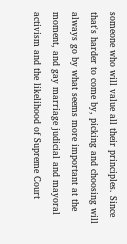someone who will value all their principles. Since that's harder to come by, picking and choosing will always go by what seems more important at the moment, and gay marriage judicial and mayoral activism and the likelihood of Supreme Court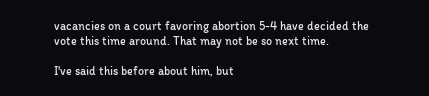vacancies on a court favoring abortion 5-4 have decided the vote this time around. That may not be so next time.

I've said this before about him, but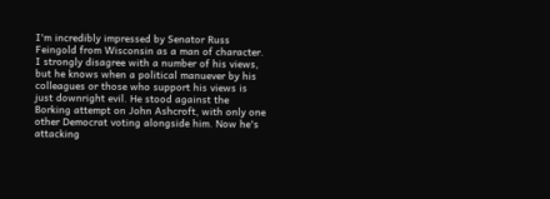I'm incredibly impressed by Senator Russ Feingold from Wisconsin as a man of character. I strongly disagree with a number of his views, but he knows when a political manuever by his colleagues or those who support his views is just downright evil. He stood against the Borking attempt on John Ashcroft, with only one other Democrat voting alongside him. Now he's attacking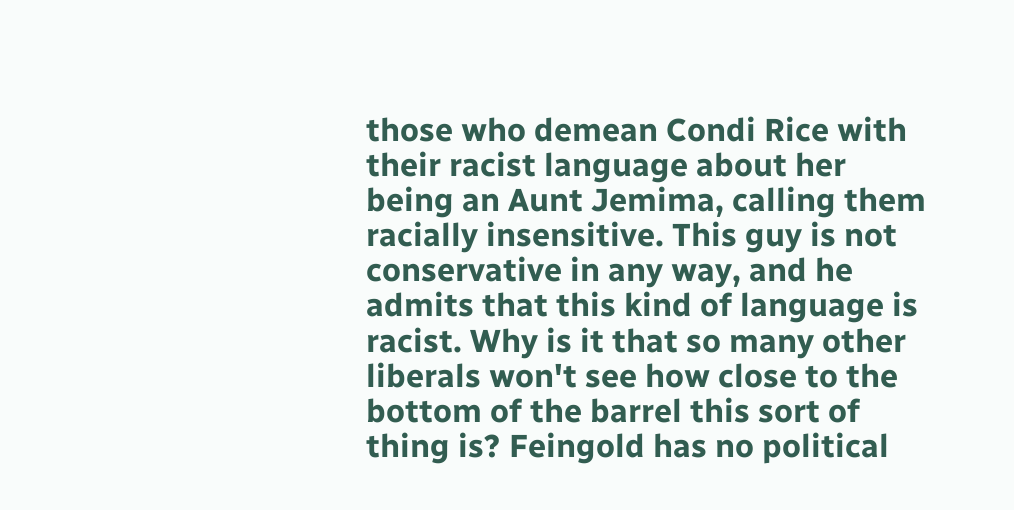those who demean Condi Rice with their racist language about her being an Aunt Jemima, calling them racially insensitive. This guy is not conservative in any way, and he admits that this kind of language is racist. Why is it that so many other liberals won't see how close to the bottom of the barrel this sort of thing is? Feingold has no political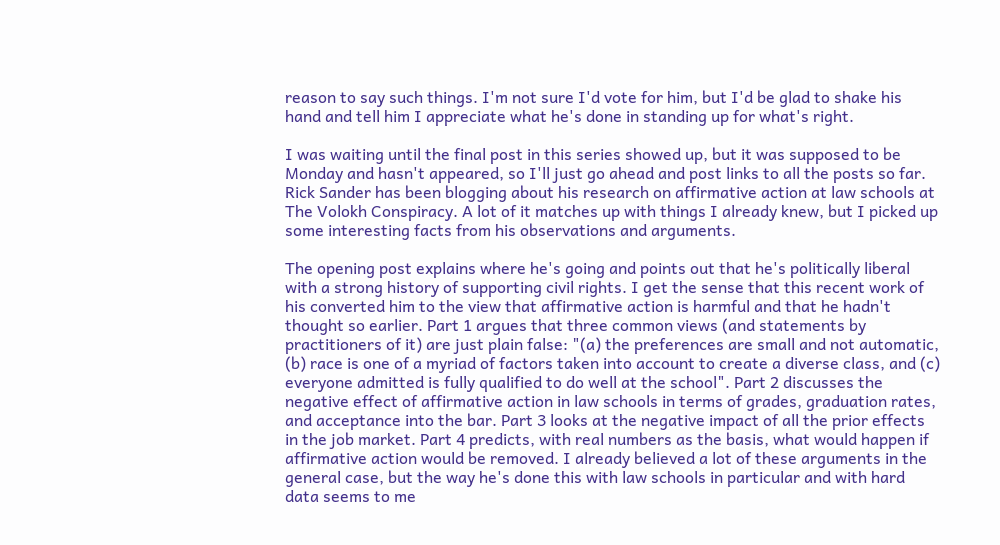reason to say such things. I'm not sure I'd vote for him, but I'd be glad to shake his hand and tell him I appreciate what he's done in standing up for what's right.

I was waiting until the final post in this series showed up, but it was supposed to be Monday and hasn't appeared, so I'll just go ahead and post links to all the posts so far. Rick Sander has been blogging about his research on affirmative action at law schools at The Volokh Conspiracy. A lot of it matches up with things I already knew, but I picked up some interesting facts from his observations and arguments.

The opening post explains where he's going and points out that he's politically liberal with a strong history of supporting civil rights. I get the sense that this recent work of his converted him to the view that affirmative action is harmful and that he hadn't thought so earlier. Part 1 argues that three common views (and statements by practitioners of it) are just plain false: "(a) the preferences are small and not automatic, (b) race is one of a myriad of factors taken into account to create a diverse class, and (c) everyone admitted is fully qualified to do well at the school". Part 2 discusses the negative effect of affirmative action in law schools in terms of grades, graduation rates, and acceptance into the bar. Part 3 looks at the negative impact of all the prior effects in the job market. Part 4 predicts, with real numbers as the basis, what would happen if affirmative action would be removed. I already believed a lot of these arguments in the general case, but the way he's done this with law schools in particular and with hard data seems to me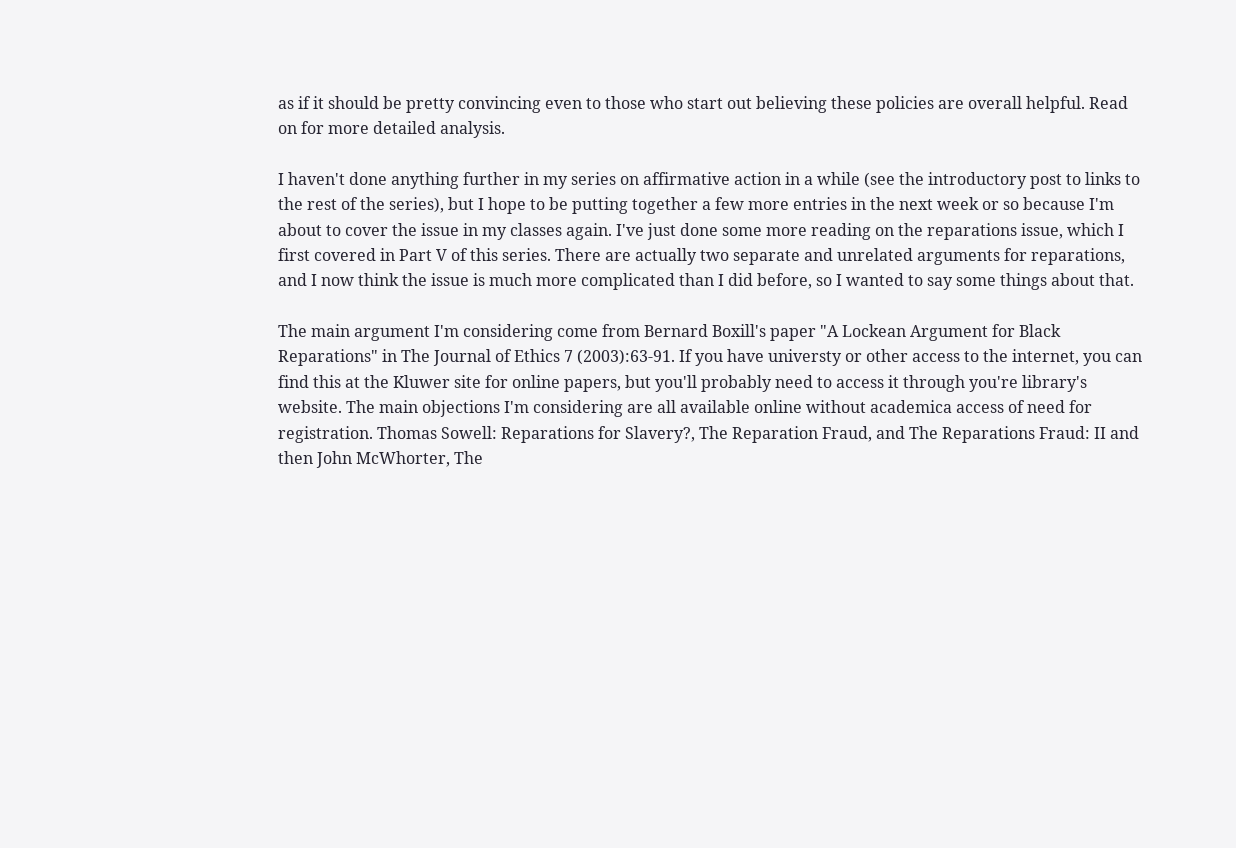as if it should be pretty convincing even to those who start out believing these policies are overall helpful. Read on for more detailed analysis.

I haven't done anything further in my series on affirmative action in a while (see the introductory post to links to the rest of the series), but I hope to be putting together a few more entries in the next week or so because I'm about to cover the issue in my classes again. I've just done some more reading on the reparations issue, which I first covered in Part V of this series. There are actually two separate and unrelated arguments for reparations, and I now think the issue is much more complicated than I did before, so I wanted to say some things about that.

The main argument I'm considering come from Bernard Boxill's paper "A Lockean Argument for Black Reparations" in The Journal of Ethics 7 (2003):63-91. If you have universty or other access to the internet, you can find this at the Kluwer site for online papers, but you'll probably need to access it through you're library's website. The main objections I'm considering are all available online without academica access of need for registration. Thomas Sowell: Reparations for Slavery?, The Reparation Fraud, and The Reparations Fraud: II and then John McWhorter, The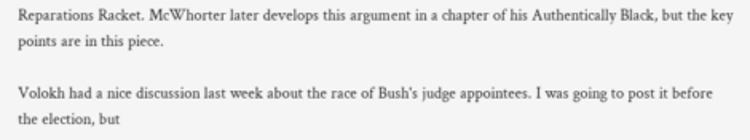Reparations Racket. McWhorter later develops this argument in a chapter of his Authentically Black, but the key points are in this piece.

Volokh had a nice discussion last week about the race of Bush's judge appointees. I was going to post it before the election, but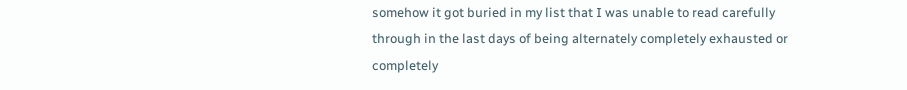somehow it got buried in my list that I was unable to read carefully through in the last days of being alternately completely exhausted or completely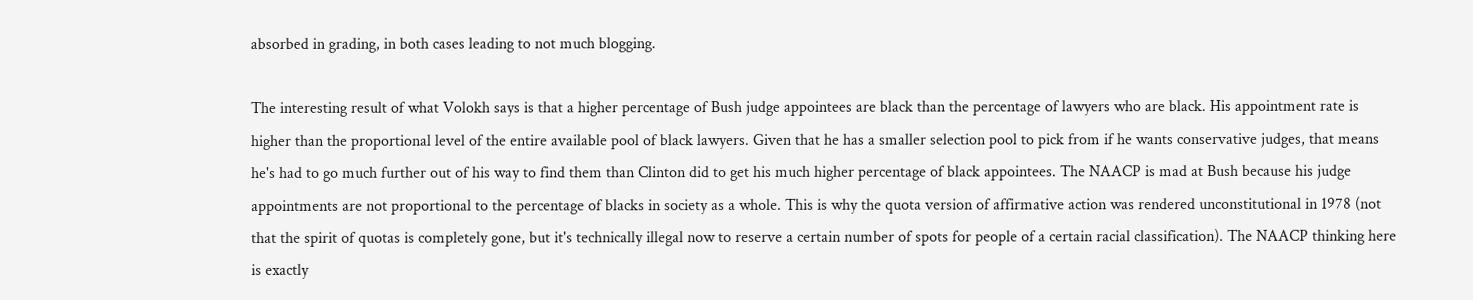absorbed in grading, in both cases leading to not much blogging.

The interesting result of what Volokh says is that a higher percentage of Bush judge appointees are black than the percentage of lawyers who are black. His appointment rate is higher than the proportional level of the entire available pool of black lawyers. Given that he has a smaller selection pool to pick from if he wants conservative judges, that means he's had to go much further out of his way to find them than Clinton did to get his much higher percentage of black appointees. The NAACP is mad at Bush because his judge appointments are not proportional to the percentage of blacks in society as a whole. This is why the quota version of affirmative action was rendered unconstitutional in 1978 (not that the spirit of quotas is completely gone, but it's technically illegal now to reserve a certain number of spots for people of a certain racial classification). The NAACP thinking here is exactly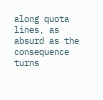along quota lines, as absurd as the consequence turns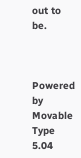out to be.



Powered by Movable Type 5.04